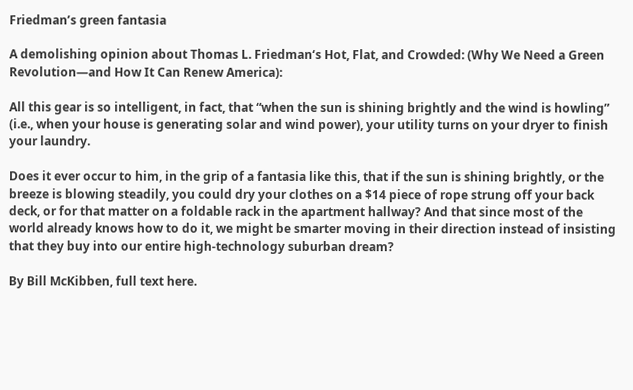Friedman’s green fantasia

A demolishing opinion about Thomas L. Friedman‘s Hot, Flat, and Crowded: (Why We Need a Green Revolution—and How It Can Renew America):

All this gear is so intelligent, in fact, that “when the sun is shining brightly and the wind is howling” (i.e., when your house is generating solar and wind power), your utility turns on your dryer to finish your laundry.

Does it ever occur to him, in the grip of a fantasia like this, that if the sun is shining brightly, or the breeze is blowing steadily, you could dry your clothes on a $14 piece of rope strung off your back deck, or for that matter on a foldable rack in the apartment hallway? And that since most of the world already knows how to do it, we might be smarter moving in their direction instead of insisting that they buy into our entire high-technology suburban dream?

By Bill McKibben, full text here.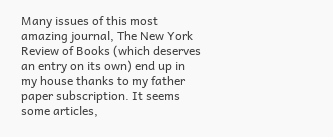Many issues of this most amazing journal, The New York Review of Books (which deserves an entry on its own) end up in my house thanks to my father paper subscription. It seems some articles,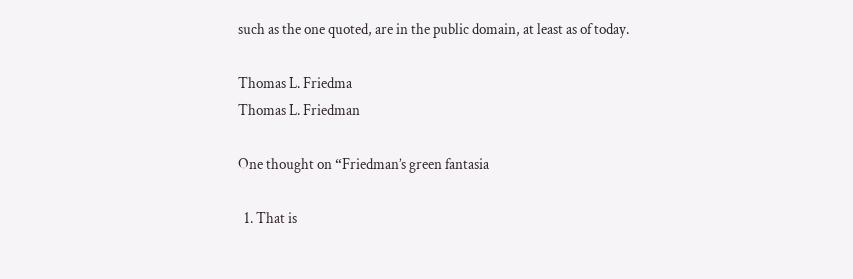such as the one quoted, are in the public domain, at least as of today.

Thomas L. Friedma
Thomas L. Friedman

One thought on “Friedman’s green fantasia

  1. That is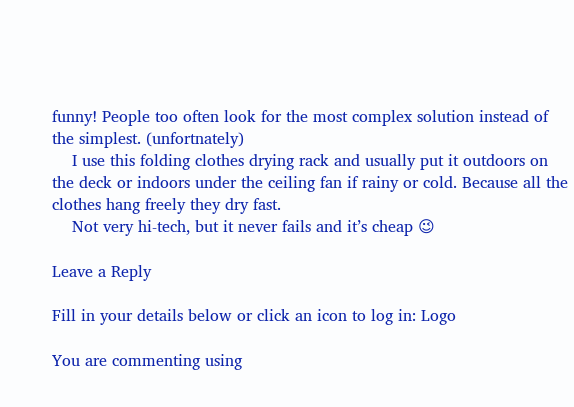funny! People too often look for the most complex solution instead of the simplest. (unfortnately)
    I use this folding clothes drying rack and usually put it outdoors on the deck or indoors under the ceiling fan if rainy or cold. Because all the clothes hang freely they dry fast.
    Not very hi-tech, but it never fails and it’s cheap 😉

Leave a Reply

Fill in your details below or click an icon to log in: Logo

You are commenting using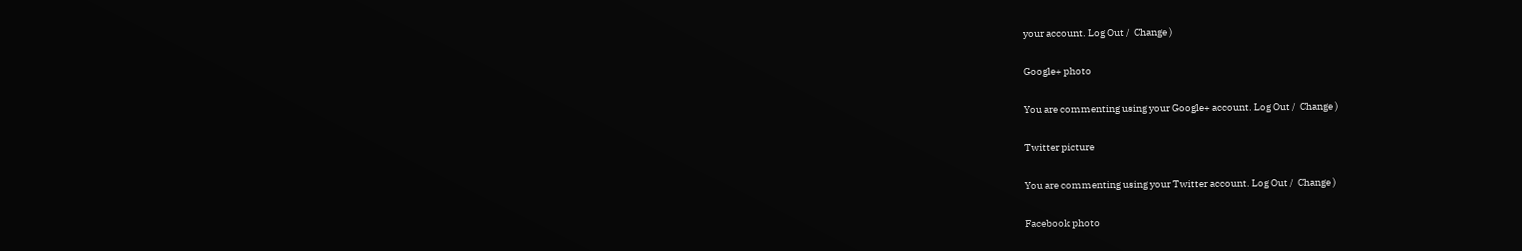your account. Log Out /  Change )

Google+ photo

You are commenting using your Google+ account. Log Out /  Change )

Twitter picture

You are commenting using your Twitter account. Log Out /  Change )

Facebook photo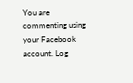You are commenting using your Facebook account. Log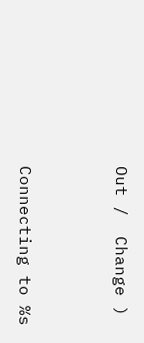Out /  Change )


Connecting to %s